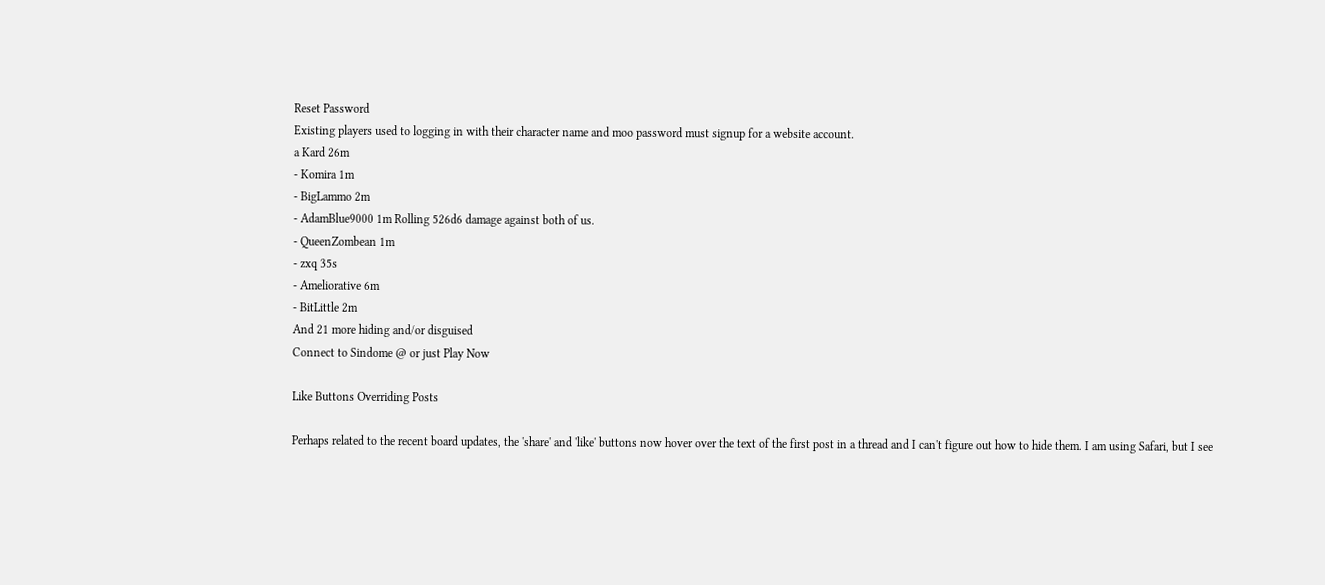Reset Password
Existing players used to logging in with their character name and moo password must signup for a website account.
a Kard 26m
- Komira 1m
- BigLammo 2m
- AdamBlue9000 1m Rolling 526d6 damage against both of us.
- QueenZombean 1m
- zxq 35s
- Ameliorative 6m
- BitLittle 2m
And 21 more hiding and/or disguised
Connect to Sindome @ or just Play Now

Like Buttons Overriding Posts

Perhaps related to the recent board updates, the 'share' and 'like' buttons now hover over the text of the first post in a thread and I can't figure out how to hide them. I am using Safari, but I see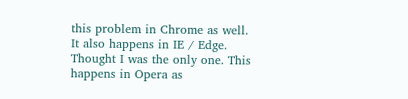this problem in Chrome as well.
It also happens in IE / Edge.
Thought I was the only one. This happens in Opera as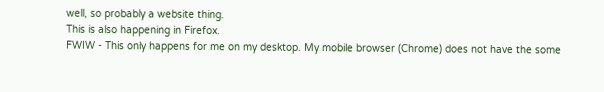well, so probably a website thing.
This is also happening in Firefox.
FWIW - This only happens for me on my desktop. My mobile browser (Chrome) does not have the some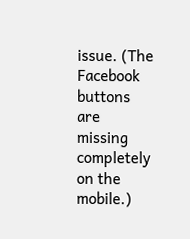issue. (The Facebook buttons are missing completely on the mobile.)